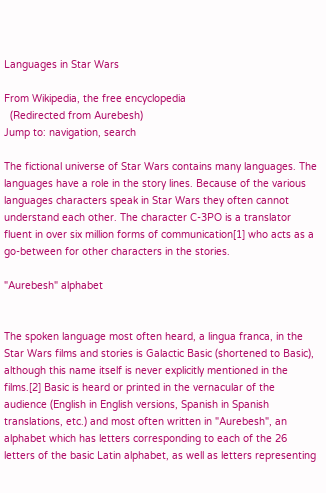Languages in Star Wars

From Wikipedia, the free encyclopedia
  (Redirected from Aurebesh)
Jump to: navigation, search

The fictional universe of Star Wars contains many languages. The languages have a role in the story lines. Because of the various languages characters speak in Star Wars they often cannot understand each other. The character C-3PO is a translator fluent in over six million forms of communication[1] who acts as a go-between for other characters in the stories.

"Aurebesh" alphabet


The spoken language most often heard, a lingua franca, in the Star Wars films and stories is Galactic Basic (shortened to Basic), although this name itself is never explicitly mentioned in the films.[2] Basic is heard or printed in the vernacular of the audience (English in English versions, Spanish in Spanish translations, etc.) and most often written in "Aurebesh", an alphabet which has letters corresponding to each of the 26 letters of the basic Latin alphabet, as well as letters representing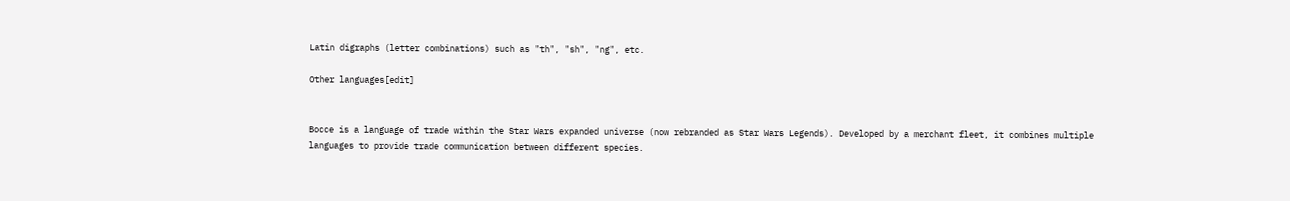Latin digraphs (letter combinations) such as "th", "sh", "ng", etc.

Other languages[edit]


Bocce is a language of trade within the Star Wars expanded universe (now rebranded as Star Wars Legends). Developed by a merchant fleet, it combines multiple languages to provide trade communication between different species.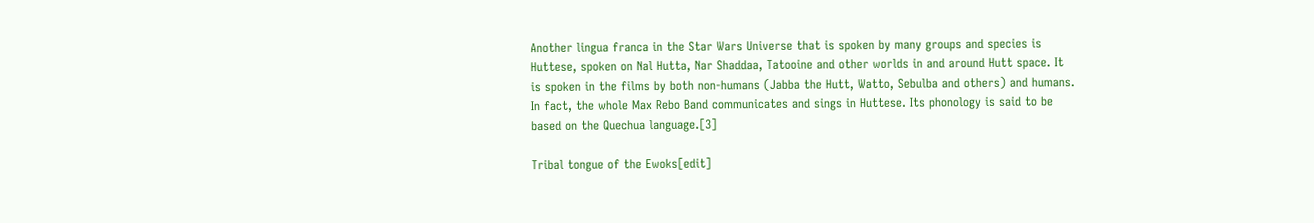Another lingua franca in the Star Wars Universe that is spoken by many groups and species is Huttese, spoken on Nal Hutta, Nar Shaddaa, Tatooine and other worlds in and around Hutt space. It is spoken in the films by both non-humans (Jabba the Hutt, Watto, Sebulba and others) and humans. In fact, the whole Max Rebo Band communicates and sings in Huttese. Its phonology is said to be based on the Quechua language.[3]

Tribal tongue of the Ewoks[edit]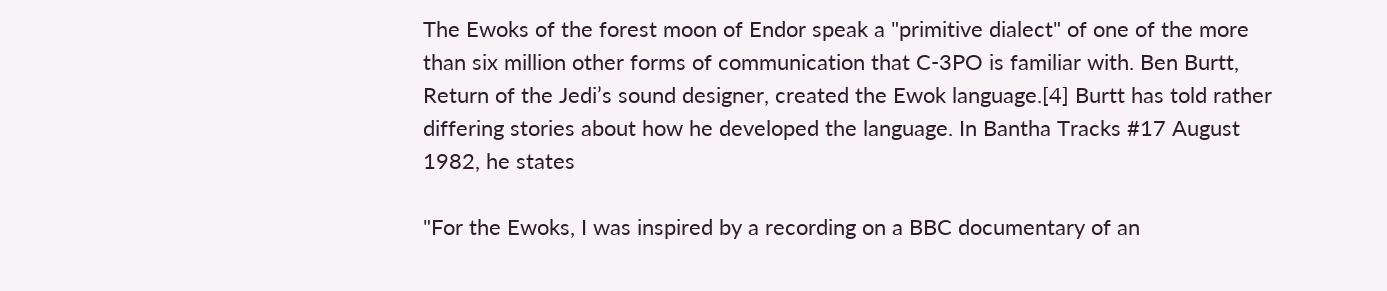The Ewoks of the forest moon of Endor speak a "primitive dialect" of one of the more than six million other forms of communication that C-3PO is familiar with. Ben Burtt, Return of the Jedi’s sound designer, created the Ewok language.[4] Burtt has told rather differing stories about how he developed the language. In Bantha Tracks #17 August 1982, he states

"For the Ewoks, I was inspired by a recording on a BBC documentary of an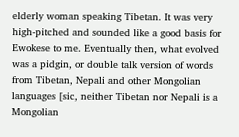elderly woman speaking Tibetan. It was very high-pitched and sounded like a good basis for Ewokese to me. Eventually then, what evolved was a pidgin, or double talk version of words from Tibetan, Nepali and other Mongolian languages [sic, neither Tibetan nor Nepali is a Mongolian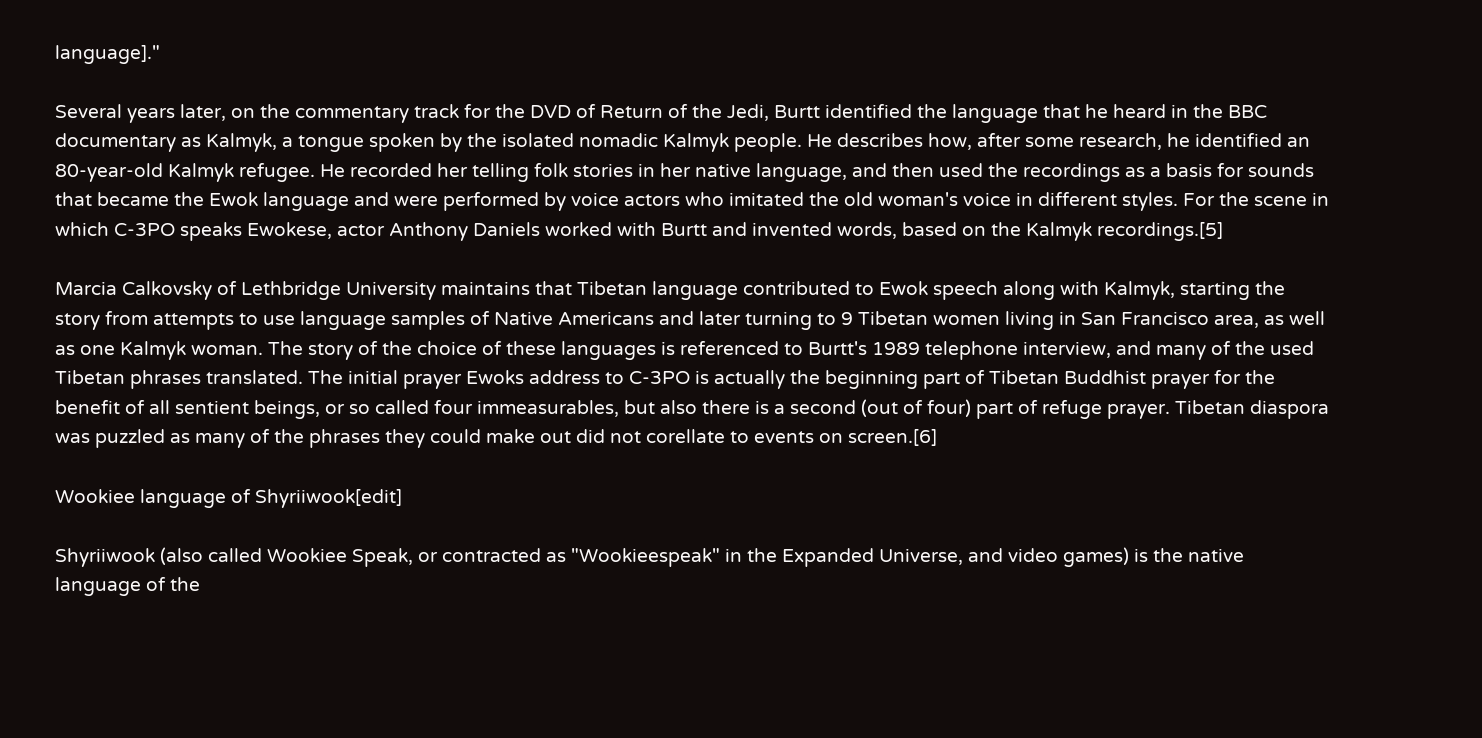language]."

Several years later, on the commentary track for the DVD of Return of the Jedi, Burtt identified the language that he heard in the BBC documentary as Kalmyk, a tongue spoken by the isolated nomadic Kalmyk people. He describes how, after some research, he identified an 80-year-old Kalmyk refugee. He recorded her telling folk stories in her native language, and then used the recordings as a basis for sounds that became the Ewok language and were performed by voice actors who imitated the old woman's voice in different styles. For the scene in which C-3PO speaks Ewokese, actor Anthony Daniels worked with Burtt and invented words, based on the Kalmyk recordings.[5]

Marcia Calkovsky of Lethbridge University maintains that Tibetan language contributed to Ewok speech along with Kalmyk, starting the story from attempts to use language samples of Native Americans and later turning to 9 Tibetan women living in San Francisco area, as well as one Kalmyk woman. The story of the choice of these languages is referenced to Burtt's 1989 telephone interview, and many of the used Tibetan phrases translated. The initial prayer Ewoks address to C-3PO is actually the beginning part of Tibetan Buddhist prayer for the benefit of all sentient beings, or so called four immeasurables, but also there is a second (out of four) part of refuge prayer. Tibetan diaspora was puzzled as many of the phrases they could make out did not corellate to events on screen.[6]

Wookiee language of Shyriiwook[edit]

Shyriiwook (also called Wookiee Speak, or contracted as "Wookieespeak" in the Expanded Universe, and video games) is the native language of the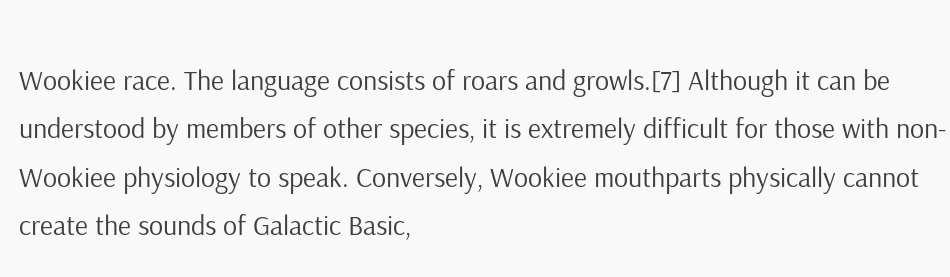Wookiee race. The language consists of roars and growls.[7] Although it can be understood by members of other species, it is extremely difficult for those with non-Wookiee physiology to speak. Conversely, Wookiee mouthparts physically cannot create the sounds of Galactic Basic,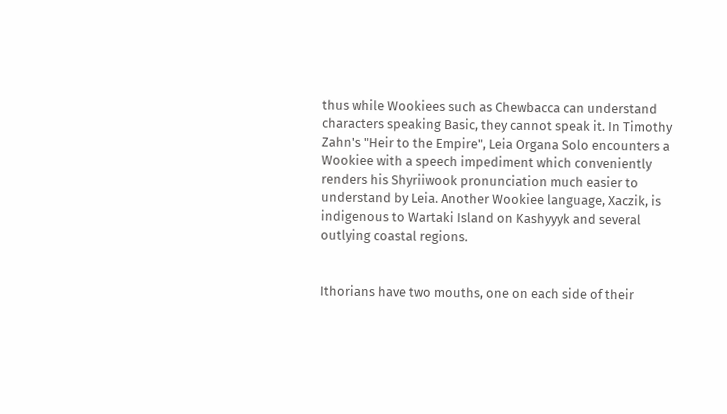thus while Wookiees such as Chewbacca can understand characters speaking Basic, they cannot speak it. In Timothy Zahn's "Heir to the Empire", Leia Organa Solo encounters a Wookiee with a speech impediment which conveniently renders his Shyriiwook pronunciation much easier to understand by Leia. Another Wookiee language, Xaczik, is indigenous to Wartaki Island on Kashyyyk and several outlying coastal regions.


Ithorians have two mouths, one on each side of their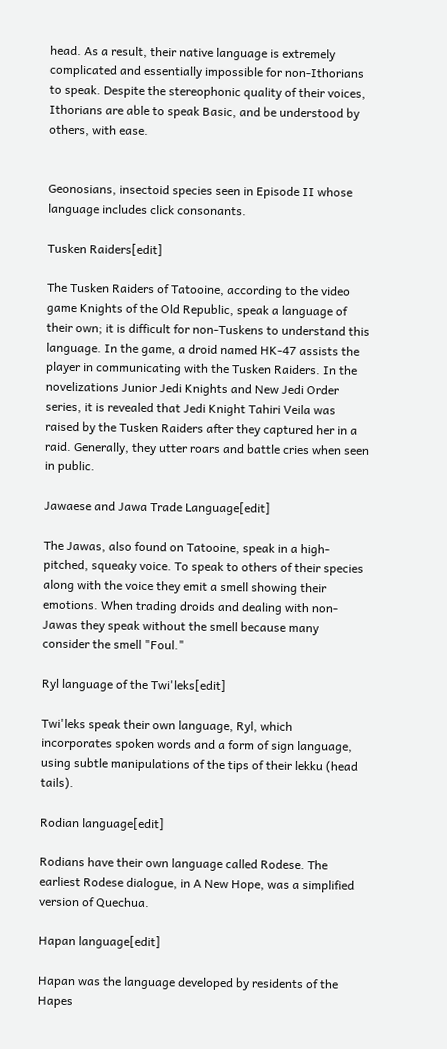head. As a result, their native language is extremely complicated and essentially impossible for non-Ithorians to speak. Despite the stereophonic quality of their voices, Ithorians are able to speak Basic, and be understood by others, with ease.


Geonosians, insectoid species seen in Episode II whose language includes click consonants.

Tusken Raiders[edit]

The Tusken Raiders of Tatooine, according to the video game Knights of the Old Republic, speak a language of their own; it is difficult for non-Tuskens to understand this language. In the game, a droid named HK-47 assists the player in communicating with the Tusken Raiders. In the novelizations Junior Jedi Knights and New Jedi Order series, it is revealed that Jedi Knight Tahiri Veila was raised by the Tusken Raiders after they captured her in a raid. Generally, they utter roars and battle cries when seen in public.

Jawaese and Jawa Trade Language[edit]

The Jawas, also found on Tatooine, speak in a high-pitched, squeaky voice. To speak to others of their species along with the voice they emit a smell showing their emotions. When trading droids and dealing with non-Jawas they speak without the smell because many consider the smell "Foul."

Ryl language of the Twi'leks[edit]

Twi'leks speak their own language, Ryl, which incorporates spoken words and a form of sign language, using subtle manipulations of the tips of their lekku (head tails).

Rodian language[edit]

Rodians have their own language called Rodese. The earliest Rodese dialogue, in A New Hope, was a simplified version of Quechua.

Hapan language[edit]

Hapan was the language developed by residents of the Hapes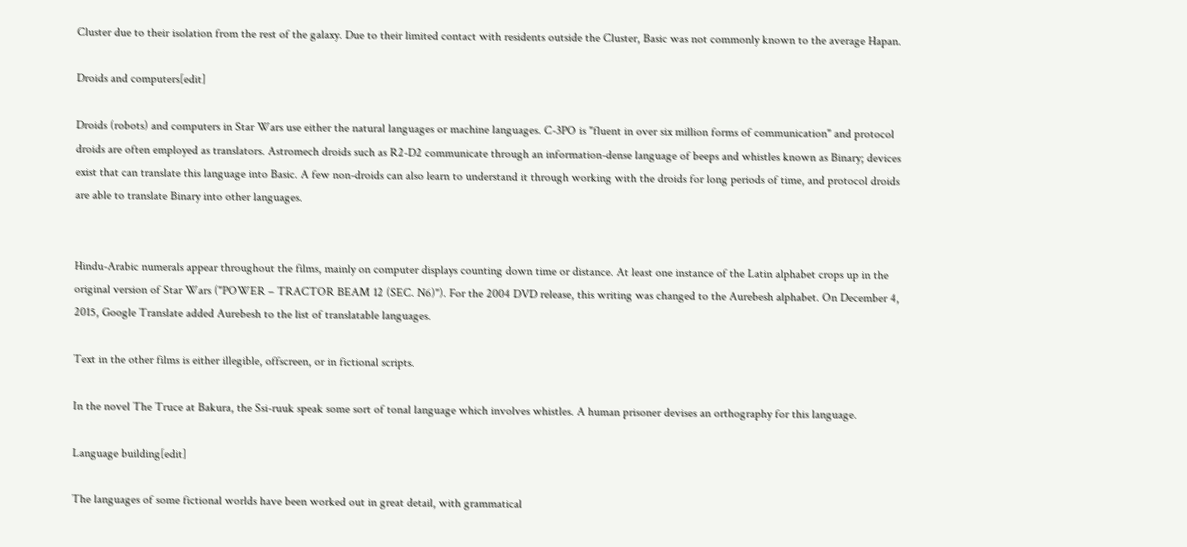Cluster due to their isolation from the rest of the galaxy. Due to their limited contact with residents outside the Cluster, Basic was not commonly known to the average Hapan.

Droids and computers[edit]

Droids (robots) and computers in Star Wars use either the natural languages or machine languages. C-3PO is "fluent in over six million forms of communication" and protocol droids are often employed as translators. Astromech droids such as R2-D2 communicate through an information-dense language of beeps and whistles known as Binary; devices exist that can translate this language into Basic. A few non-droids can also learn to understand it through working with the droids for long periods of time, and protocol droids are able to translate Binary into other languages.


Hindu-Arabic numerals appear throughout the films, mainly on computer displays counting down time or distance. At least one instance of the Latin alphabet crops up in the original version of Star Wars ("POWER – TRACTOR BEAM 12 (SEC. N6)"). For the 2004 DVD release, this writing was changed to the Aurebesh alphabet. On December 4, 2015, Google Translate added Aurebesh to the list of translatable languages.

Text in the other films is either illegible, offscreen, or in fictional scripts.

In the novel The Truce at Bakura, the Ssi-ruuk speak some sort of tonal language which involves whistles. A human prisoner devises an orthography for this language.

Language building[edit]

The languages of some fictional worlds have been worked out in great detail, with grammatical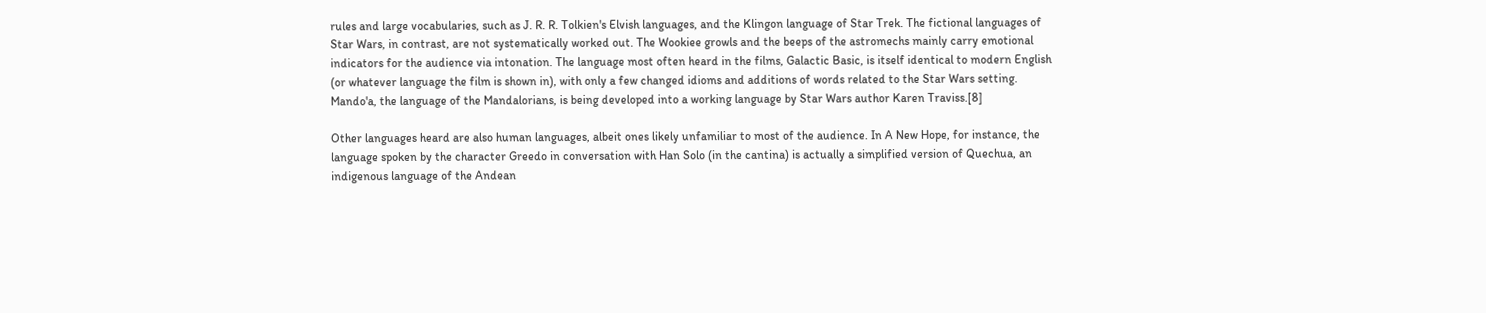rules and large vocabularies, such as J. R. R. Tolkien's Elvish languages, and the Klingon language of Star Trek. The fictional languages of Star Wars, in contrast, are not systematically worked out. The Wookiee growls and the beeps of the astromechs mainly carry emotional indicators for the audience via intonation. The language most often heard in the films, Galactic Basic, is itself identical to modern English (or whatever language the film is shown in), with only a few changed idioms and additions of words related to the Star Wars setting. Mando'a, the language of the Mandalorians, is being developed into a working language by Star Wars author Karen Traviss.[8]

Other languages heard are also human languages, albeit ones likely unfamiliar to most of the audience. In A New Hope, for instance, the language spoken by the character Greedo in conversation with Han Solo (in the cantina) is actually a simplified version of Quechua, an indigenous language of the Andean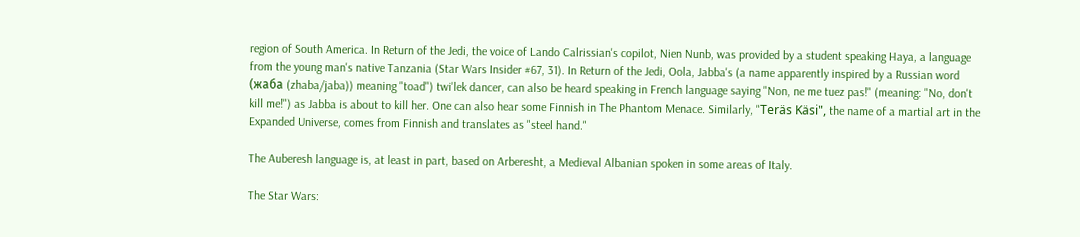region of South America. In Return of the Jedi, the voice of Lando Calrissian's copilot, Nien Nunb, was provided by a student speaking Haya, a language from the young man's native Tanzania (Star Wars Insider #67, 31). In Return of the Jedi, Oola, Jabba's (a name apparently inspired by a Russian word (жаба (zhaba/jaba)) meaning "toad") twi'lek dancer, can also be heard speaking in French language saying "Non, ne me tuez pas!" (meaning: "No, don't kill me!") as Jabba is about to kill her. One can also hear some Finnish in The Phantom Menace. Similarly, "Teräs Käsi", the name of a martial art in the Expanded Universe, comes from Finnish and translates as "steel hand."

The Auberesh language is, at least in part, based on Arberesht, a Medieval Albanian spoken in some areas of Italy.

The Star Wars: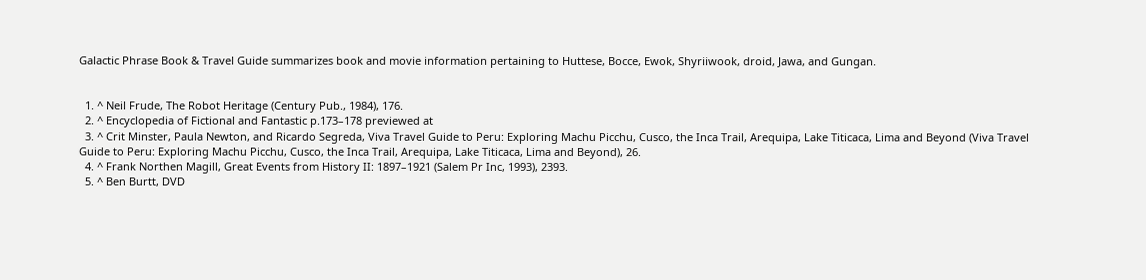Galactic Phrase Book & Travel Guide summarizes book and movie information pertaining to Huttese, Bocce, Ewok, Shyriiwook, droid, Jawa, and Gungan.


  1. ^ Neil Frude, The Robot Heritage (Century Pub., 1984), 176.
  2. ^ Encyclopedia of Fictional and Fantastic p.173–178 previewed at
  3. ^ Crit Minster, Paula Newton, and Ricardo Segreda, Viva Travel Guide to Peru: Exploring Machu Picchu, Cusco, the Inca Trail, Arequipa, Lake Titicaca, Lima and Beyond (Viva Travel Guide to Peru: Exploring Machu Picchu, Cusco, the Inca Trail, Arequipa, Lake Titicaca, Lima and Beyond), 26.
  4. ^ Frank Northen Magill, Great Events from History II: 1897–1921 (Salem Pr Inc, 1993), 2393.
  5. ^ Ben Burtt, DVD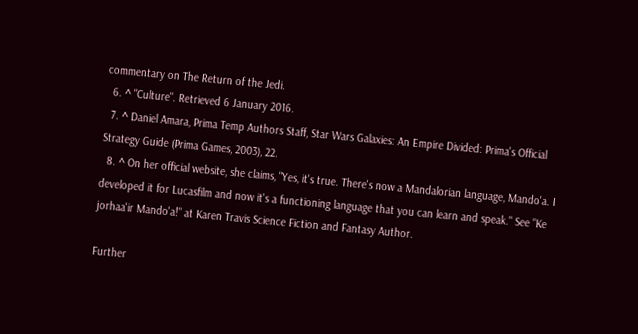commentary on The Return of the Jedi.
  6. ^ "Culture". Retrieved 6 January 2016.
  7. ^ Daniel Amara, Prima Temp Authors Staff, Star Wars Galaxies: An Empire Divided: Prima's Official Strategy Guide (Prima Games, 2003), 22.
  8. ^ On her official website, she claims, "Yes, it's true. There's now a Mandalorian language, Mando'a. I developed it for Lucasfilm and now it's a functioning language that you can learn and speak." See "Ke jorhaa'ir Mando'a!" at Karen Travis Science Fiction and Fantasy Author.

Further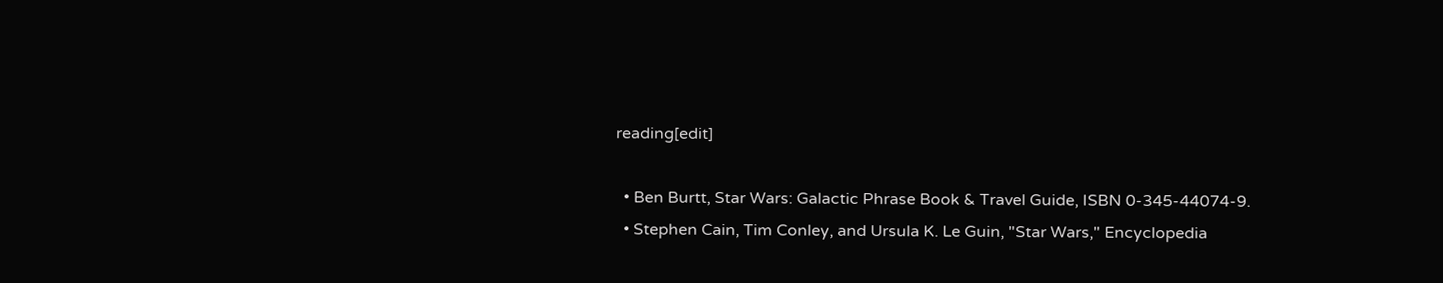reading[edit]

  • Ben Burtt, Star Wars: Galactic Phrase Book & Travel Guide, ISBN 0-345-44074-9.
  • Stephen Cain, Tim Conley, and Ursula K. Le Guin, "Star Wars," Encyclopedia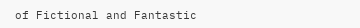of Fictional and Fantastic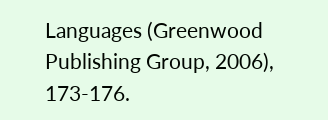Languages (Greenwood Publishing Group, 2006), 173-176.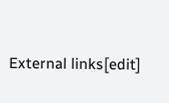External links[edit]